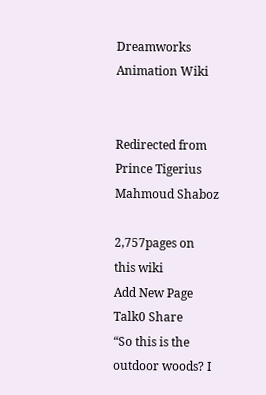Dreamworks Animation Wiki


Redirected from Prince Tigerius Mahmoud Shaboz

2,757pages on
this wiki
Add New Page
Talk0 Share
“So this is the outdoor woods? I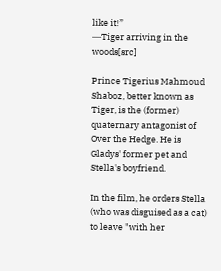like it!”
―Tiger arriving in the woods[src]

Prince Tigerius Mahmoud Shaboz, better known as Tiger, is the (former) quaternary antagonist of Over the Hedge. He is Gladys' former pet and Stella's boyfriend.

In the film, he orders Stella (who was disguised as a cat) to leave "with her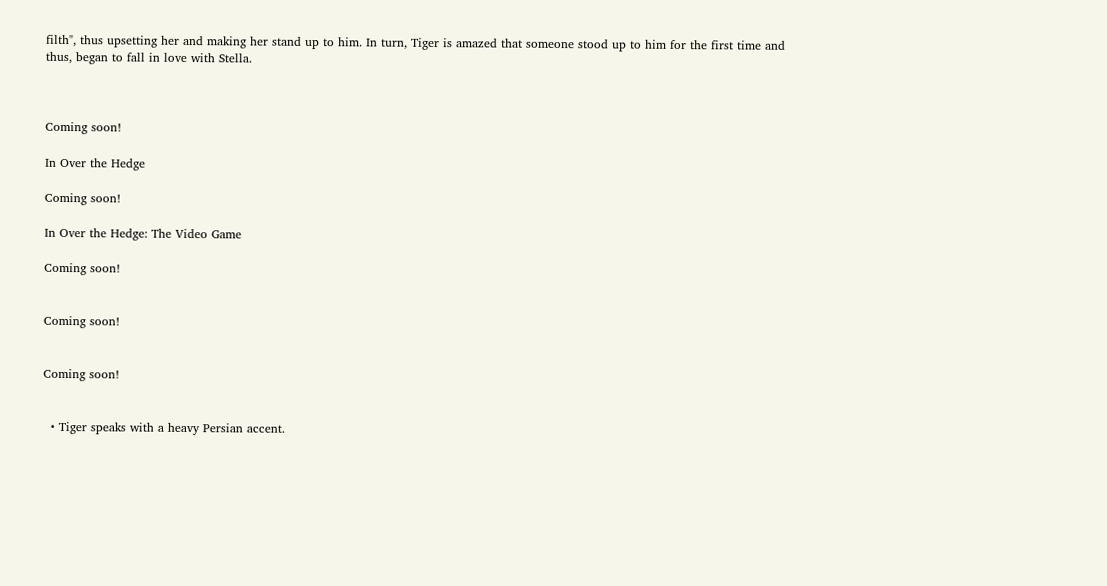filth", thus upsetting her and making her stand up to him. In turn, Tiger is amazed that someone stood up to him for the first time and thus, began to fall in love with Stella.



Coming soon!

In Over the Hedge

Coming soon!

In Over the Hedge: The Video Game

Coming soon!


Coming soon!


Coming soon!


  • Tiger speaks with a heavy Persian accent.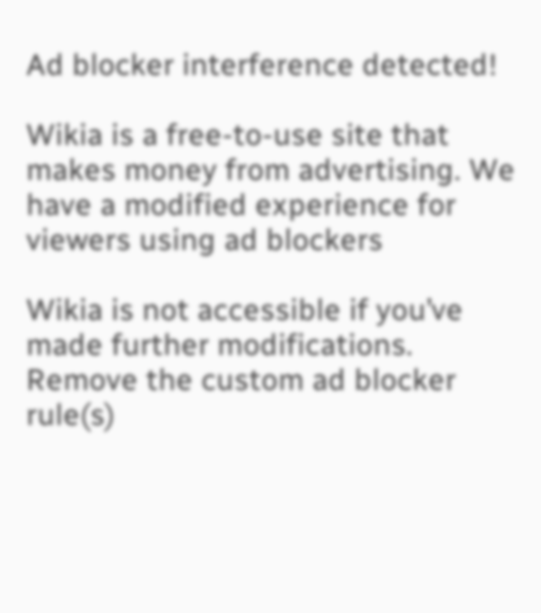Ad blocker interference detected!

Wikia is a free-to-use site that makes money from advertising. We have a modified experience for viewers using ad blockers

Wikia is not accessible if you’ve made further modifications. Remove the custom ad blocker rule(s)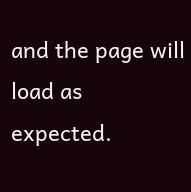and the page will load as expected.